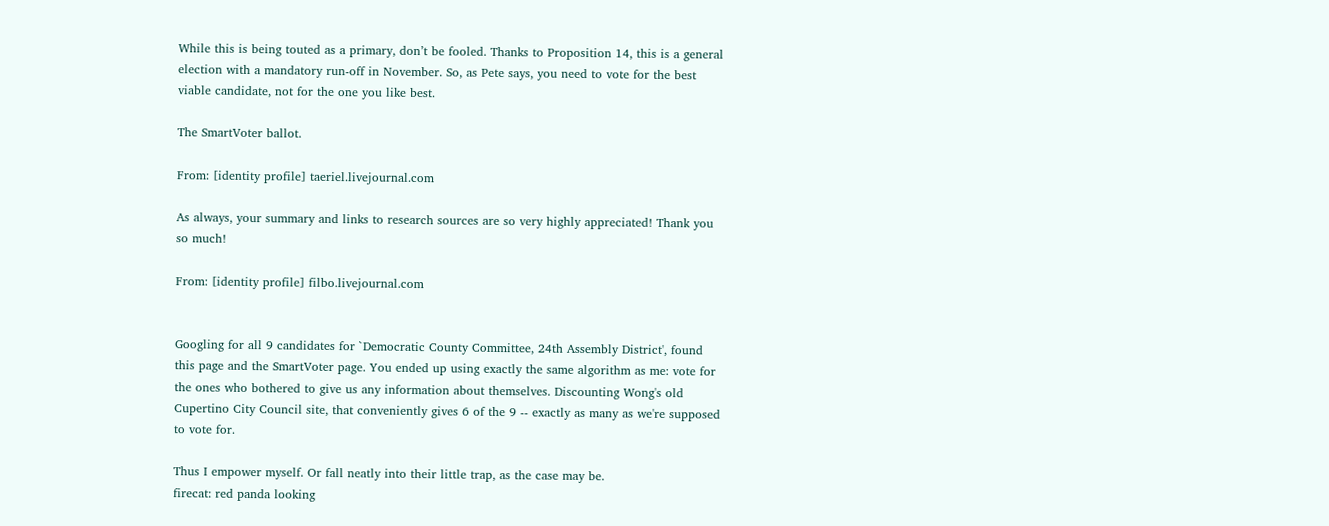While this is being touted as a primary, don’t be fooled. Thanks to Proposition 14, this is a general election with a mandatory run-off in November. So, as Pete says, you need to vote for the best viable candidate, not for the one you like best.

The SmartVoter ballot.

From: [identity profile] taeriel.livejournal.com

As always, your summary and links to research sources are so very highly appreciated! Thank you so much!

From: [identity profile] filbo.livejournal.com


Googling for all 9 candidates for `Democratic County Committee, 24th Assembly District', found this page and the SmartVoter page. You ended up using exactly the same algorithm as me: vote for the ones who bothered to give us any information about themselves. Discounting Wong's old Cupertino City Council site, that conveniently gives 6 of the 9 -- exactly as many as we're supposed to vote for.

Thus I empower myself. Or fall neatly into their little trap, as the case may be.
firecat: red panda looking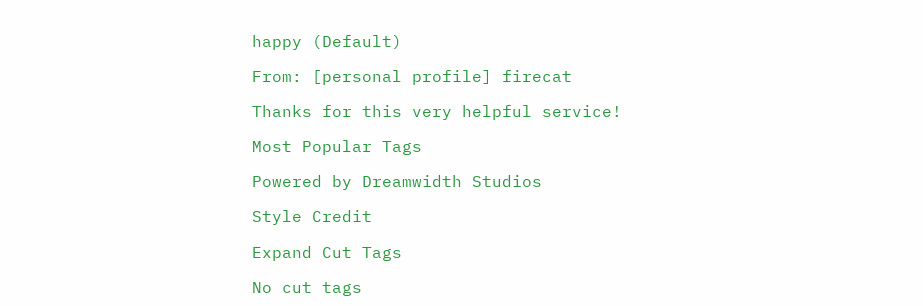happy (Default)

From: [personal profile] firecat

Thanks for this very helpful service!

Most Popular Tags

Powered by Dreamwidth Studios

Style Credit

Expand Cut Tags

No cut tags